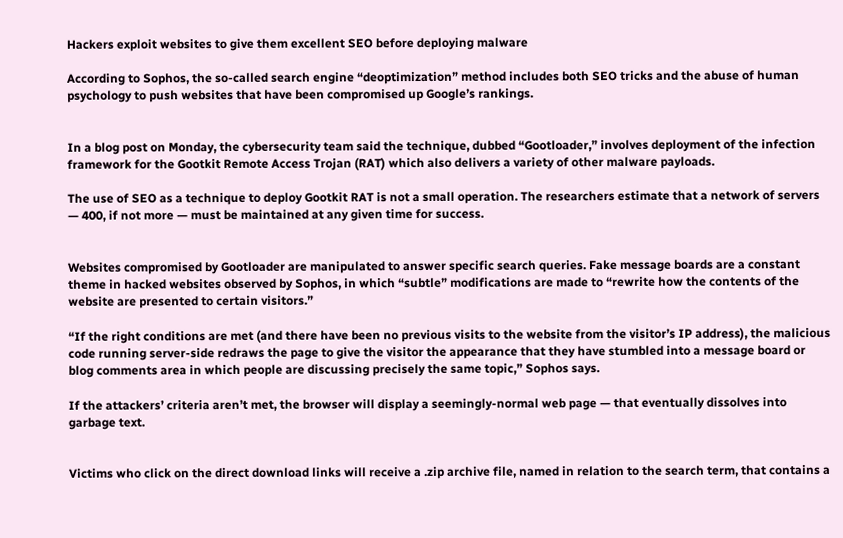Hackers exploit websites to give them excellent SEO before deploying malware

According to Sophos, the so-called search engine “deoptimization” method includes both SEO tricks and the abuse of human psychology to push websites that have been compromised up Google’s rankings.


In a blog post on Monday, the cybersecurity team said the technique, dubbed “Gootloader,” involves deployment of the infection framework for the Gootkit Remote Access Trojan (RAT) which also delivers a variety of other malware payloads.

The use of SEO as a technique to deploy Gootkit RAT is not a small operation. The researchers estimate that a network of servers — 400, if not more — must be maintained at any given time for success.


Websites compromised by Gootloader are manipulated to answer specific search queries. Fake message boards are a constant theme in hacked websites observed by Sophos, in which “subtle” modifications are made to “rewrite how the contents of the website are presented to certain visitors.”

“If the right conditions are met (and there have been no previous visits to the website from the visitor’s IP address), the malicious code running server-side redraws the page to give the visitor the appearance that they have stumbled into a message board or blog comments area in which people are discussing precisely the same topic,” Sophos says.

If the attackers’ criteria aren’t met, the browser will display a seemingly-normal web page — that eventually dissolves into garbage text.


Victims who click on the direct download links will receive a .zip archive file, named in relation to the search term, that contains a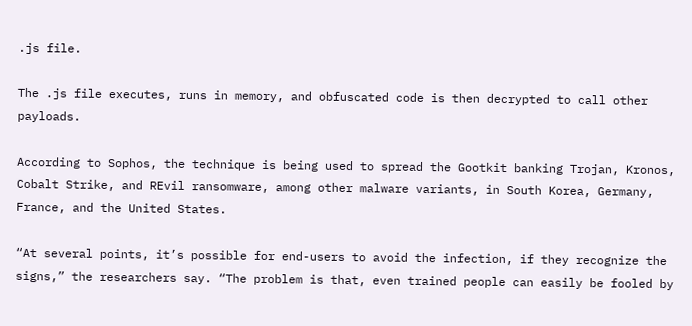.js file.

The .js file executes, runs in memory, and obfuscated code is then decrypted to call other payloads.

According to Sophos, the technique is being used to spread the Gootkit banking Trojan, Kronos, Cobalt Strike, and REvil ransomware, among other malware variants, in South Korea, Germany, France, and the United States.

“At several points, it’s possible for end-users to avoid the infection, if they recognize the signs,” the researchers say. “The problem is that, even trained people can easily be fooled by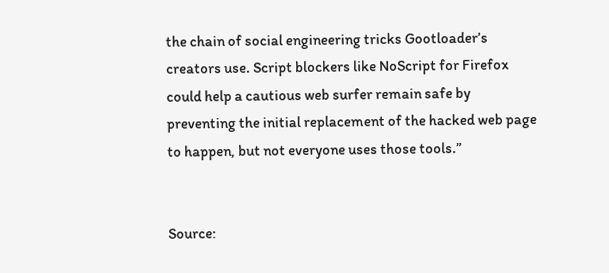the chain of social engineering tricks Gootloader’s creators use. Script blockers like NoScript for Firefox could help a cautious web surfer remain safe by preventing the initial replacement of the hacked web page to happen, but not everyone uses those tools.”


Source: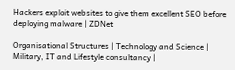Hackers exploit websites to give them excellent SEO before deploying malware | ZDNet

Organisational Structures | Technology and Science | Military, IT and Lifestyle consultancy |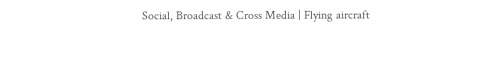Social, Broadcast & Cross Media | Flying aircraft